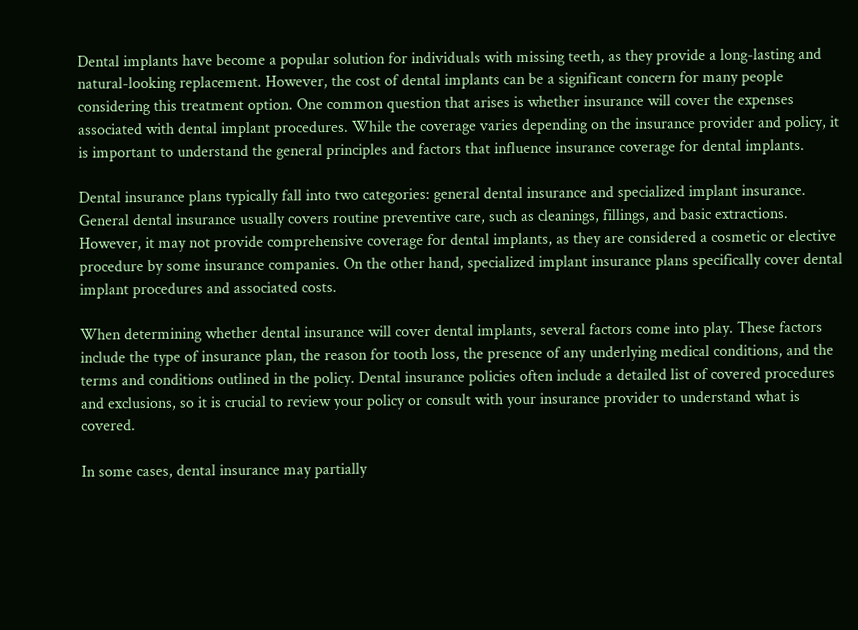Dental implants have become a popular solution for individuals with missing teeth, as they provide a long-lasting and natural-looking replacement. However, the cost of dental implants can be a significant concern for many people considering this treatment option. One common question that arises is whether insurance will cover the expenses associated with dental implant procedures. While the coverage varies depending on the insurance provider and policy, it is important to understand the general principles and factors that influence insurance coverage for dental implants.

Dental insurance plans typically fall into two categories: general dental insurance and specialized implant insurance. General dental insurance usually covers routine preventive care, such as cleanings, fillings, and basic extractions. However, it may not provide comprehensive coverage for dental implants, as they are considered a cosmetic or elective procedure by some insurance companies. On the other hand, specialized implant insurance plans specifically cover dental implant procedures and associated costs.

When determining whether dental insurance will cover dental implants, several factors come into play. These factors include the type of insurance plan, the reason for tooth loss, the presence of any underlying medical conditions, and the terms and conditions outlined in the policy. Dental insurance policies often include a detailed list of covered procedures and exclusions, so it is crucial to review your policy or consult with your insurance provider to understand what is covered.

In some cases, dental insurance may partially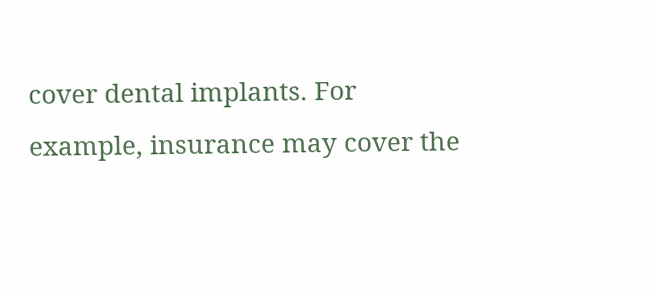cover dental implants. For example, insurance may cover the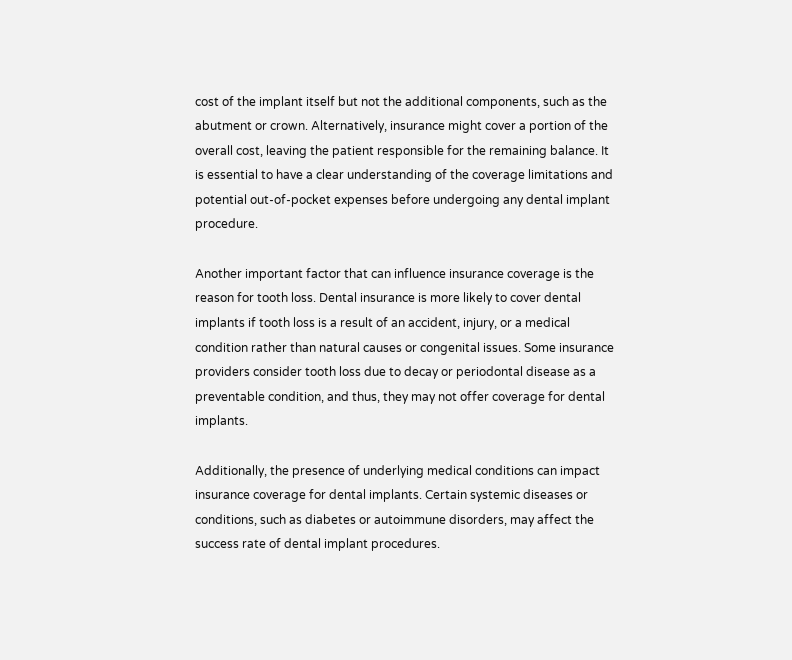cost of the implant itself but not the additional components, such as the abutment or crown. Alternatively, insurance might cover a portion of the overall cost, leaving the patient responsible for the remaining balance. It is essential to have a clear understanding of the coverage limitations and potential out-of-pocket expenses before undergoing any dental implant procedure.

Another important factor that can influence insurance coverage is the reason for tooth loss. Dental insurance is more likely to cover dental implants if tooth loss is a result of an accident, injury, or a medical condition rather than natural causes or congenital issues. Some insurance providers consider tooth loss due to decay or periodontal disease as a preventable condition, and thus, they may not offer coverage for dental implants.

Additionally, the presence of underlying medical conditions can impact insurance coverage for dental implants. Certain systemic diseases or conditions, such as diabetes or autoimmune disorders, may affect the success rate of dental implant procedures.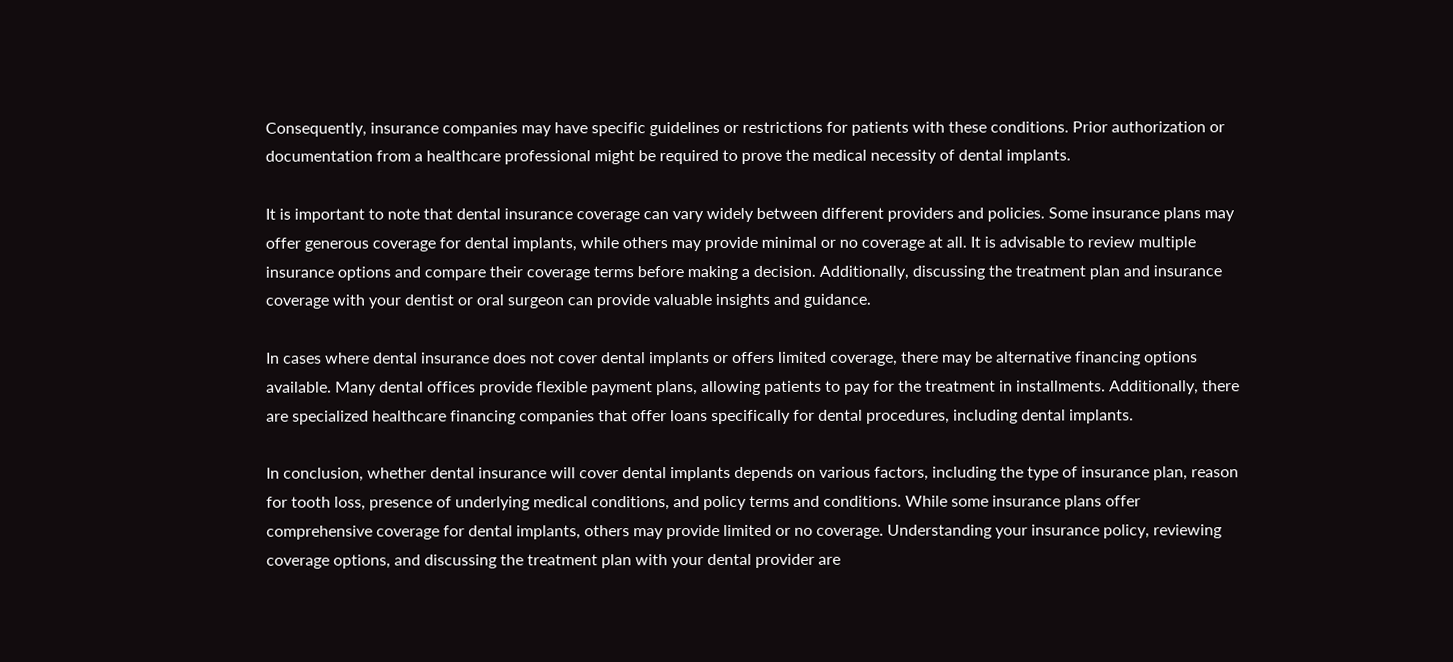Consequently, insurance companies may have specific guidelines or restrictions for patients with these conditions. Prior authorization or documentation from a healthcare professional might be required to prove the medical necessity of dental implants.

It is important to note that dental insurance coverage can vary widely between different providers and policies. Some insurance plans may offer generous coverage for dental implants, while others may provide minimal or no coverage at all. It is advisable to review multiple insurance options and compare their coverage terms before making a decision. Additionally, discussing the treatment plan and insurance coverage with your dentist or oral surgeon can provide valuable insights and guidance.

In cases where dental insurance does not cover dental implants or offers limited coverage, there may be alternative financing options available. Many dental offices provide flexible payment plans, allowing patients to pay for the treatment in installments. Additionally, there are specialized healthcare financing companies that offer loans specifically for dental procedures, including dental implants.

In conclusion, whether dental insurance will cover dental implants depends on various factors, including the type of insurance plan, reason for tooth loss, presence of underlying medical conditions, and policy terms and conditions. While some insurance plans offer comprehensive coverage for dental implants, others may provide limited or no coverage. Understanding your insurance policy, reviewing coverage options, and discussing the treatment plan with your dental provider are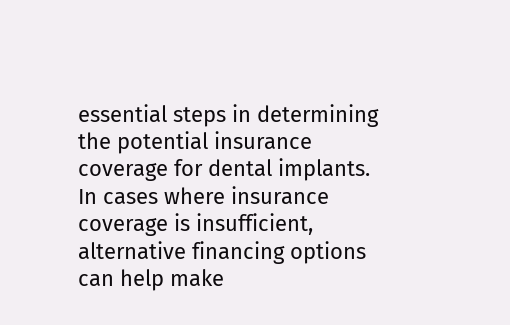essential steps in determining the potential insurance coverage for dental implants. In cases where insurance coverage is insufficient, alternative financing options can help make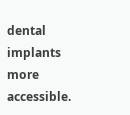dental implants more accessible.